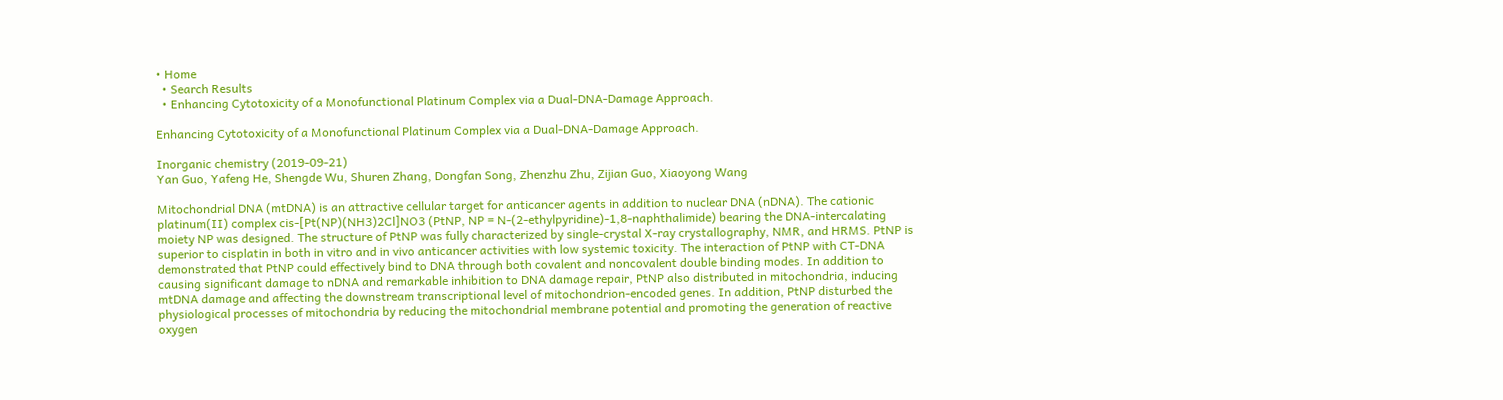• Home
  • Search Results
  • Enhancing Cytotoxicity of a Monofunctional Platinum Complex via a Dual-DNA-Damage Approach.

Enhancing Cytotoxicity of a Monofunctional Platinum Complex via a Dual-DNA-Damage Approach.

Inorganic chemistry (2019-09-21)
Yan Guo, Yafeng He, Shengde Wu, Shuren Zhang, Dongfan Song, Zhenzhu Zhu, Zijian Guo, Xiaoyong Wang

Mitochondrial DNA (mtDNA) is an attractive cellular target for anticancer agents in addition to nuclear DNA (nDNA). The cationic platinum(II) complex cis-[Pt(NP)(NH3)2Cl]NO3 (PtNP, NP = N-(2-ethylpyridine)-1,8-naphthalimide) bearing the DNA-intercalating moiety NP was designed. The structure of PtNP was fully characterized by single-crystal X-ray crystallography, NMR, and HRMS. PtNP is superior to cisplatin in both in vitro and in vivo anticancer activities with low systemic toxicity. The interaction of PtNP with CT-DNA demonstrated that PtNP could effectively bind to DNA through both covalent and noncovalent double binding modes. In addition to causing significant damage to nDNA and remarkable inhibition to DNA damage repair, PtNP also distributed in mitochondria, inducing mtDNA damage and affecting the downstream transcriptional level of mitochondrion-encoded genes. In addition, PtNP disturbed the physiological processes of mitochondria by reducing the mitochondrial membrane potential and promoting the generation of reactive oxygen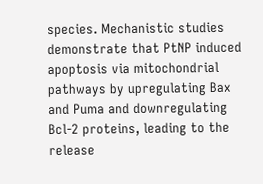species. Mechanistic studies demonstrate that PtNP induced apoptosis via mitochondrial pathways by upregulating Bax and Puma and downregulating Bcl-2 proteins, leading to the release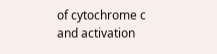of cytochrome c and activation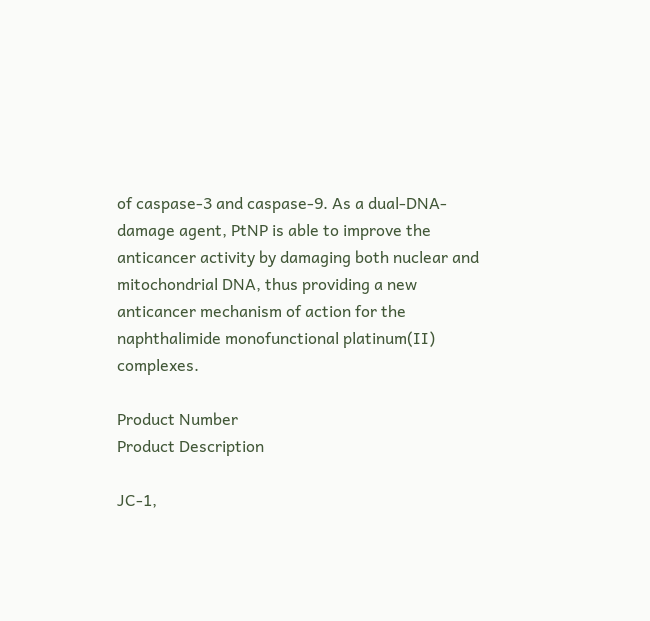of caspase-3 and caspase-9. As a dual-DNA-damage agent, PtNP is able to improve the anticancer activity by damaging both nuclear and mitochondrial DNA, thus providing a new anticancer mechanism of action for the naphthalimide monofunctional platinum(II) complexes.

Product Number
Product Description

JC-1,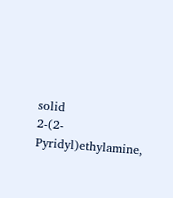solid
2-(2-Pyridyl)ethylamine,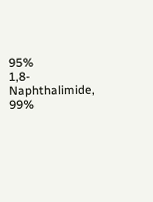95%
1,8-Naphthalimide, 99%